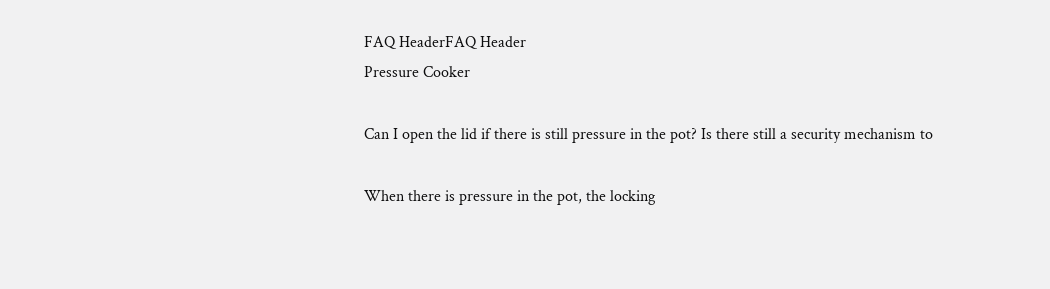FAQ HeaderFAQ Header
Pressure Cooker

Can I open the lid if there is still pressure in the pot? Is there still a security mechanism to

When there is pressure in the pot, the locking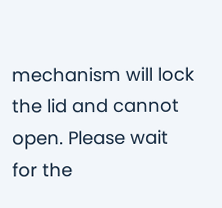mechanism will lock the lid and cannot open. Please wait for the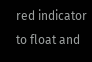red indicator to float and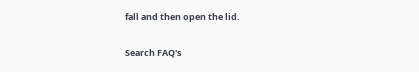fall and then open the lid.

Search FAQ's